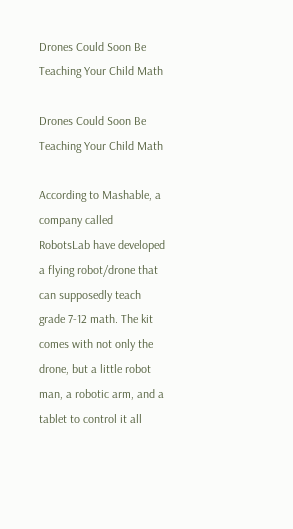Drones Could Soon Be Teaching Your Child Math

Drones Could Soon Be Teaching Your Child Math

According to Mashable, a company called RobotsLab have developed a flying robot/drone that can supposedly teach grade 7-12 math. The kit comes with not only the drone, but a little robot man, a robotic arm, and a tablet to control it all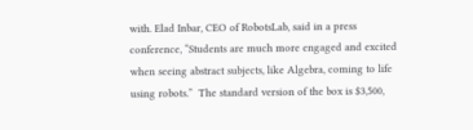with. Elad Inbar, CEO of RobotsLab, said in a press conference, “Students are much more engaged and excited when seeing abstract subjects, like Algebra, coming to life using robots.”  The standard version of the box is $3,500,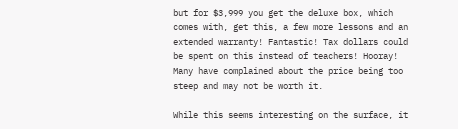but for $3,999 you get the deluxe box, which comes with, get this, a few more lessons and an extended warranty! Fantastic! Tax dollars could be spent on this instead of teachers! Hooray! Many have complained about the price being too steep and may not be worth it.

While this seems interesting on the surface, it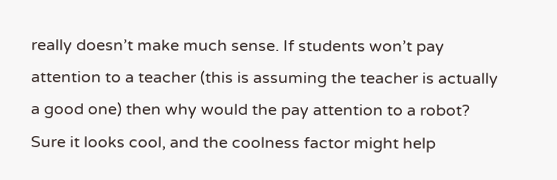really doesn’t make much sense. If students won’t pay attention to a teacher (this is assuming the teacher is actually a good one) then why would the pay attention to a robot? Sure it looks cool, and the coolness factor might help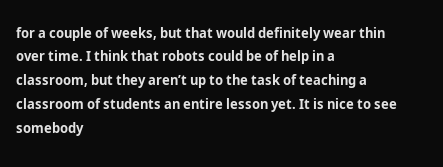for a couple of weeks, but that would definitely wear thin over time. I think that robots could be of help in a classroom, but they aren’t up to the task of teaching a classroom of students an entire lesson yet. It is nice to see somebody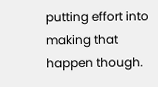putting effort into making that happen though.